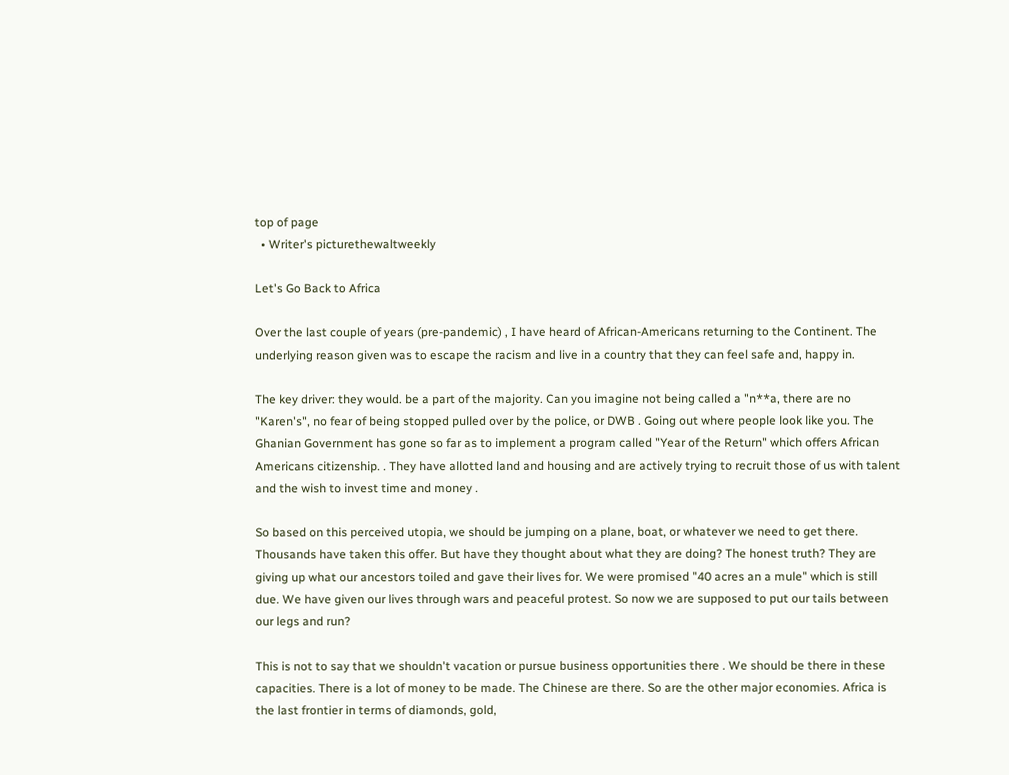top of page
  • Writer's picturethewaltweekly

Let's Go Back to Africa

Over the last couple of years (pre-pandemic) , I have heard of African-Americans returning to the Continent. The underlying reason given was to escape the racism and live in a country that they can feel safe and, happy in.

The key driver: they would. be a part of the majority. Can you imagine not being called a "n**a, there are no "Karen's", no fear of being stopped pulled over by the police, or DWB . Going out where people look like you. The Ghanian Government has gone so far as to implement a program called "Year of the Return" which offers African Americans citizenship. . They have allotted land and housing and are actively trying to recruit those of us with talent and the wish to invest time and money .

So based on this perceived utopia, we should be jumping on a plane, boat, or whatever we need to get there. Thousands have taken this offer. But have they thought about what they are doing? The honest truth? They are giving up what our ancestors toiled and gave their lives for. We were promised "40 acres an a mule" which is still due. We have given our lives through wars and peaceful protest. So now we are supposed to put our tails between our legs and run?

This is not to say that we shouldn't vacation or pursue business opportunities there . We should be there in these capacities. There is a lot of money to be made. The Chinese are there. So are the other major economies. Africa is the last frontier in terms of diamonds, gold,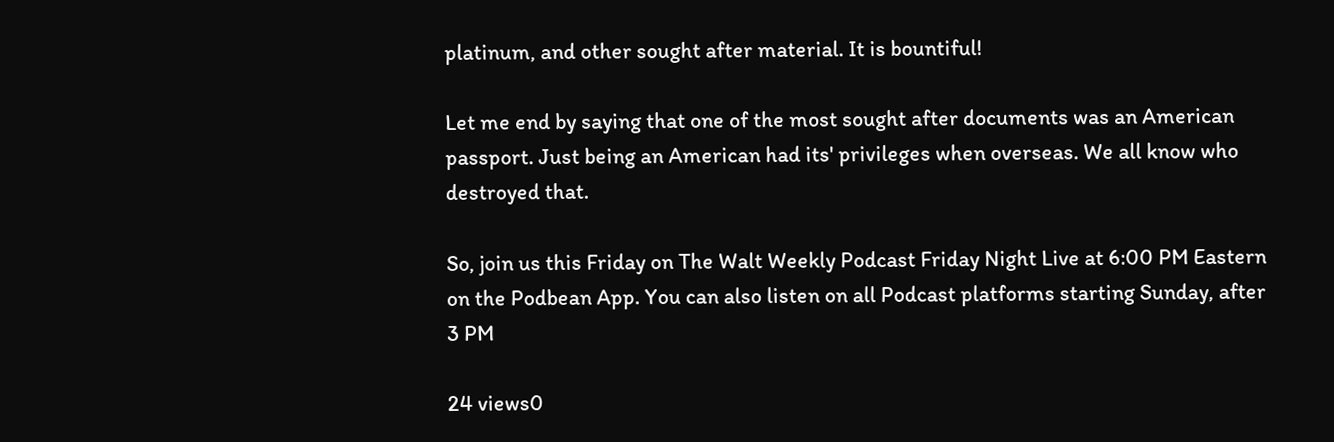platinum, and other sought after material. It is bountiful!

Let me end by saying that one of the most sought after documents was an American passport. Just being an American had its' privileges when overseas. We all know who destroyed that.

So, join us this Friday on The Walt Weekly Podcast Friday Night Live at 6:00 PM Eastern on the Podbean App. You can also listen on all Podcast platforms starting Sunday, after 3 PM

24 views0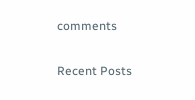comments

Recent Posts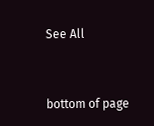See All


bottom of page